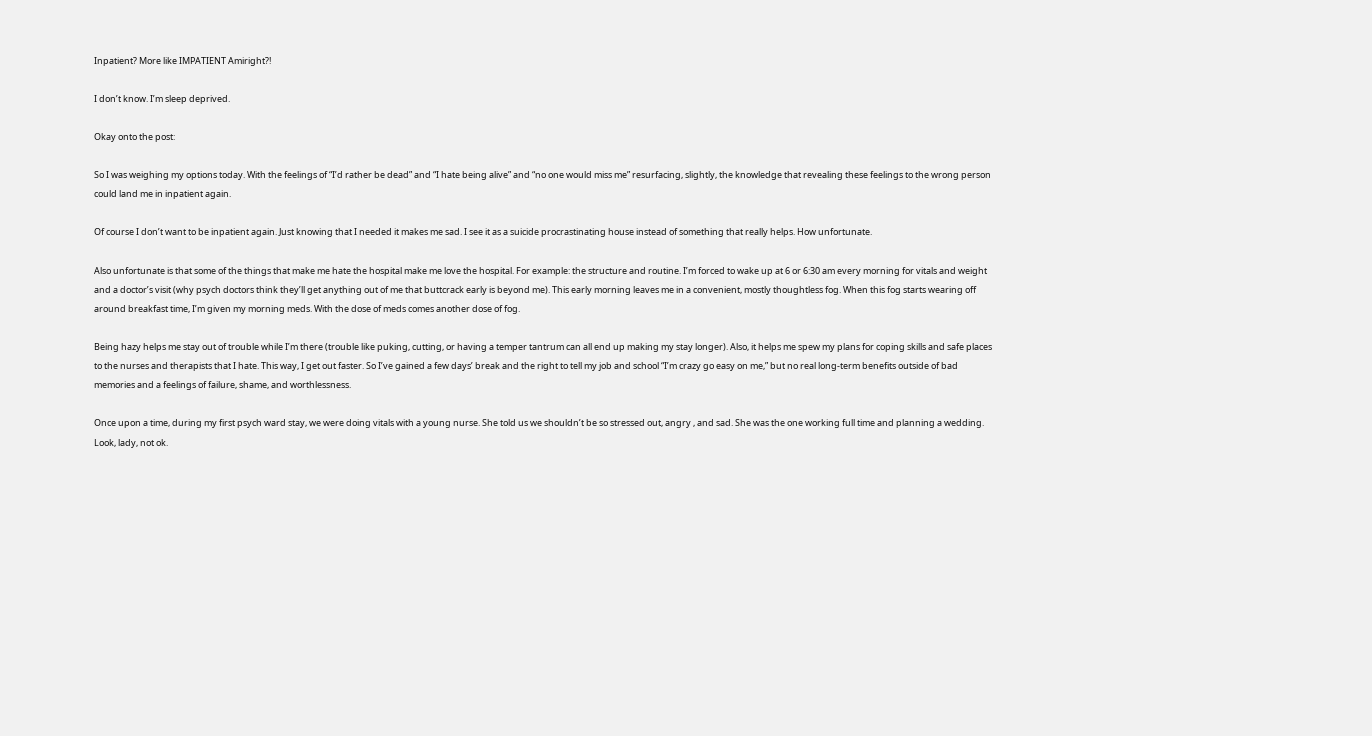Inpatient? More like IMPATIENT Amiright?!

I don’t know. I’m sleep deprived.

Okay onto the post:

So I was weighing my options today. With the feelings of “I’d rather be dead” and “I hate being alive” and “no one would miss me” resurfacing, slightly, the knowledge that revealing these feelings to the wrong person could land me in inpatient again.

Of course I don’t want to be inpatient again. Just knowing that I needed it makes me sad. I see it as a suicide procrastinating house instead of something that really helps. How unfortunate.

Also unfortunate is that some of the things that make me hate the hospital make me love the hospital. For example: the structure and routine. I’m forced to wake up at 6 or 6:30 am every morning for vitals and weight and a doctor’s visit (why psych doctors think they’ll get anything out of me that buttcrack early is beyond me). This early morning leaves me in a convenient, mostly thoughtless fog. When this fog starts wearing off around breakfast time, I’m given my morning meds. With the dose of meds comes another dose of fog.

Being hazy helps me stay out of trouble while I’m there (trouble like puking, cutting, or having a temper tantrum can all end up making my stay longer). Also, it helps me spew my plans for coping skills and safe places to the nurses and therapists that I hate. This way, I get out faster. So I’ve gained a few days’ break and the right to tell my job and school “I’m crazy go easy on me,” but no real long-term benefits outside of bad memories and a feelings of failure, shame, and worthlessness.

Once upon a time, during my first psych ward stay, we were doing vitals with a young nurse. She told us we shouldn’t be so stressed out, angry , and sad. She was the one working full time and planning a wedding. Look, lady, not ok.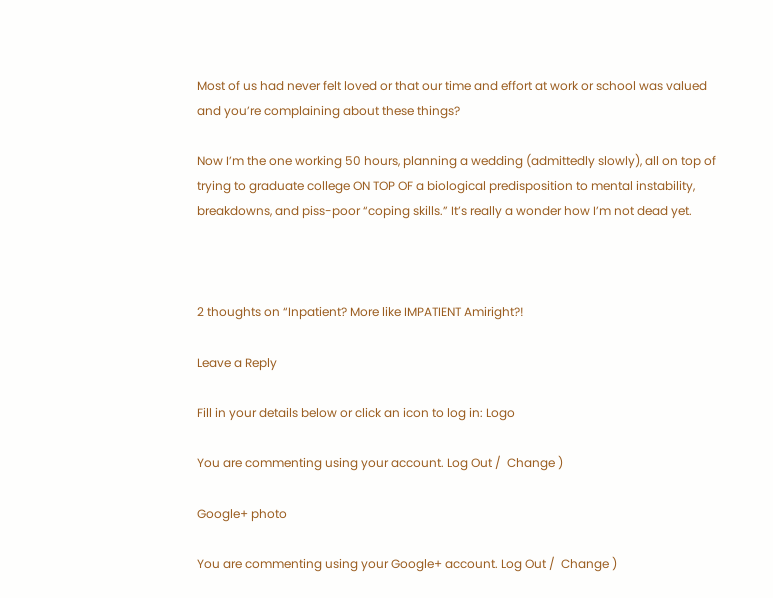Most of us had never felt loved or that our time and effort at work or school was valued and you’re complaining about these things?

Now I’m the one working 50 hours, planning a wedding (admittedly slowly), all on top of trying to graduate college ON TOP OF a biological predisposition to mental instability, breakdowns, and piss-poor “coping skills.” It’s really a wonder how I’m not dead yet.



2 thoughts on “Inpatient? More like IMPATIENT Amiright?!

Leave a Reply

Fill in your details below or click an icon to log in: Logo

You are commenting using your account. Log Out /  Change )

Google+ photo

You are commenting using your Google+ account. Log Out /  Change )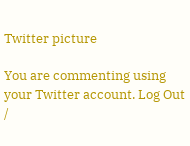Twitter picture

You are commenting using your Twitter account. Log Out /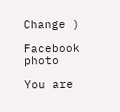Change )

Facebook photo

You are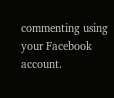commenting using your Facebook account.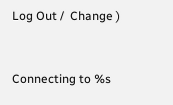Log Out /  Change )


Connecting to %s